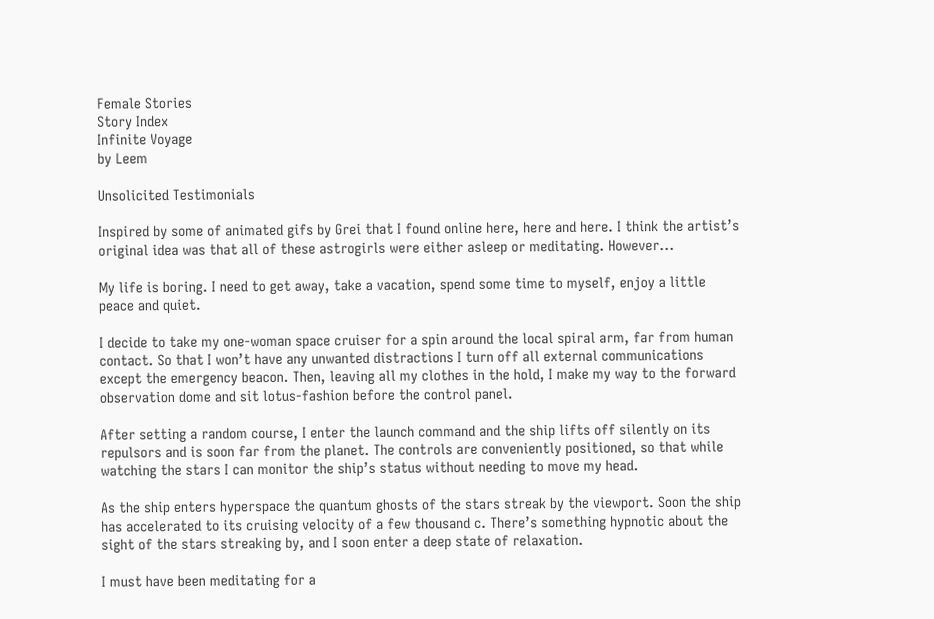Female Stories
Story Index
Infinite Voyage
by Leem

Unsolicited Testimonials

Inspired by some of animated gifs by Grei that I found online here, here and here. I think the artist’s original idea was that all of these astrogirls were either asleep or meditating. However...

My life is boring. I need to get away, take a vacation, spend some time to myself, enjoy a little peace and quiet.

I decide to take my one-woman space cruiser for a spin around the local spiral arm, far from human contact. So that I won’t have any unwanted distractions I turn off all external communications except the emergency beacon. Then, leaving all my clothes in the hold, I make my way to the forward observation dome and sit lotus-fashion before the control panel.

After setting a random course, I enter the launch command and the ship lifts off silently on its repulsors and is soon far from the planet. The controls are conveniently positioned, so that while watching the stars I can monitor the ship’s status without needing to move my head.

As the ship enters hyperspace the quantum ghosts of the stars streak by the viewport. Soon the ship has accelerated to its cruising velocity of a few thousand c. There’s something hypnotic about the sight of the stars streaking by, and I soon enter a deep state of relaxation.

I must have been meditating for a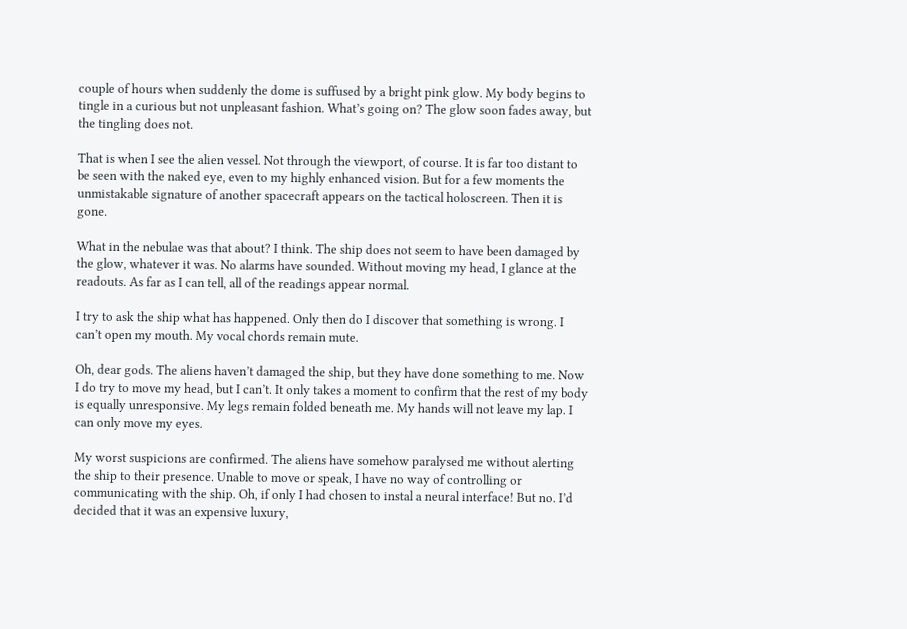couple of hours when suddenly the dome is suffused by a bright pink glow. My body begins to tingle in a curious but not unpleasant fashion. What’s going on? The glow soon fades away, but the tingling does not.

That is when I see the alien vessel. Not through the viewport, of course. It is far too distant to be seen with the naked eye, even to my highly enhanced vision. But for a few moments the unmistakable signature of another spacecraft appears on the tactical holoscreen. Then it is gone.

What in the nebulae was that about? I think. The ship does not seem to have been damaged by the glow, whatever it was. No alarms have sounded. Without moving my head, I glance at the readouts. As far as I can tell, all of the readings appear normal.

I try to ask the ship what has happened. Only then do I discover that something is wrong. I can’t open my mouth. My vocal chords remain mute.

Oh, dear gods. The aliens haven’t damaged the ship, but they have done something to me. Now I do try to move my head, but I can’t. It only takes a moment to confirm that the rest of my body is equally unresponsive. My legs remain folded beneath me. My hands will not leave my lap. I can only move my eyes.

My worst suspicions are confirmed. The aliens have somehow paralysed me without alerting the ship to their presence. Unable to move or speak, I have no way of controlling or communicating with the ship. Oh, if only I had chosen to instal a neural interface! But no. I’d decided that it was an expensive luxury,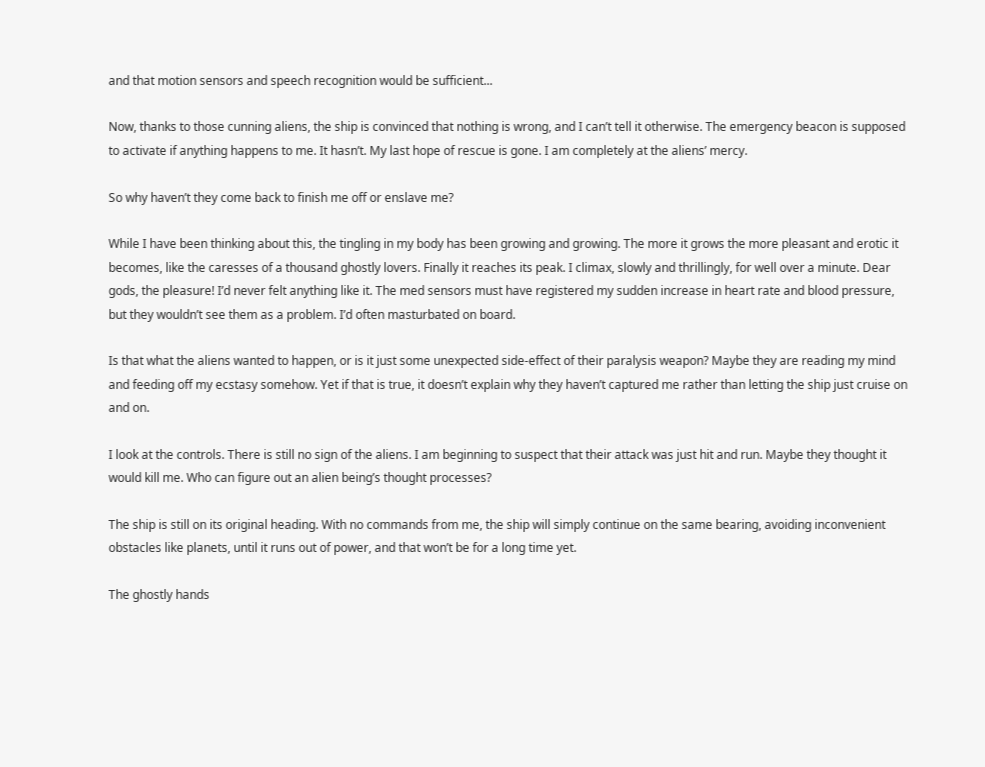and that motion sensors and speech recognition would be sufficient...

Now, thanks to those cunning aliens, the ship is convinced that nothing is wrong, and I can’t tell it otherwise. The emergency beacon is supposed to activate if anything happens to me. It hasn’t. My last hope of rescue is gone. I am completely at the aliens’ mercy.

So why haven’t they come back to finish me off or enslave me?

While I have been thinking about this, the tingling in my body has been growing and growing. The more it grows the more pleasant and erotic it becomes, like the caresses of a thousand ghostly lovers. Finally it reaches its peak. I climax, slowly and thrillingly, for well over a minute. Dear gods, the pleasure! I’d never felt anything like it. The med sensors must have registered my sudden increase in heart rate and blood pressure, but they wouldn’t see them as a problem. I’d often masturbated on board.

Is that what the aliens wanted to happen, or is it just some unexpected side-effect of their paralysis weapon? Maybe they are reading my mind and feeding off my ecstasy somehow. Yet if that is true, it doesn’t explain why they haven’t captured me rather than letting the ship just cruise on and on.

I look at the controls. There is still no sign of the aliens. I am beginning to suspect that their attack was just hit and run. Maybe they thought it would kill me. Who can figure out an alien being’s thought processes?

The ship is still on its original heading. With no commands from me, the ship will simply continue on the same bearing, avoiding inconvenient obstacles like planets, until it runs out of power, and that won’t be for a long time yet.

The ghostly hands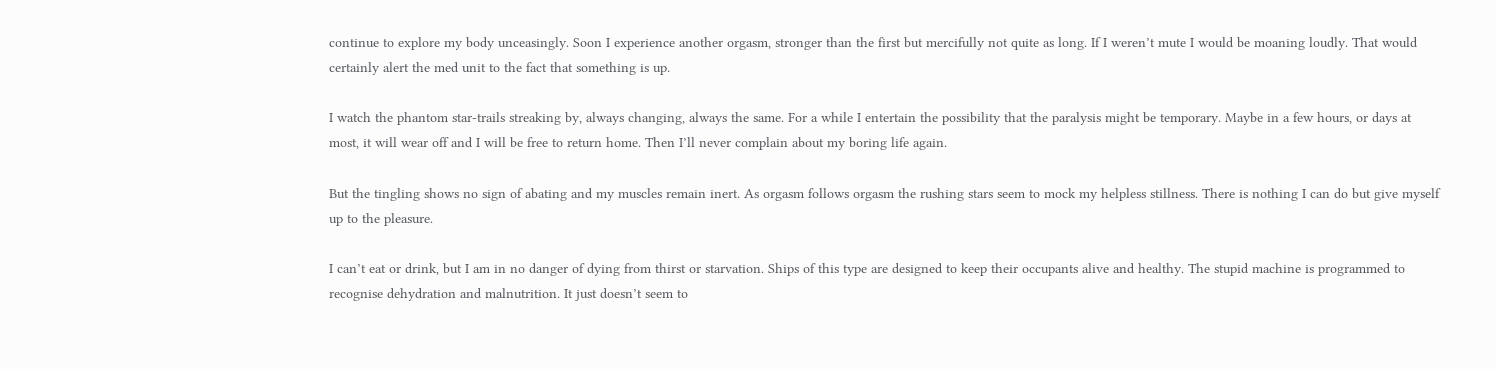continue to explore my body unceasingly. Soon I experience another orgasm, stronger than the first but mercifully not quite as long. If I weren’t mute I would be moaning loudly. That would certainly alert the med unit to the fact that something is up.

I watch the phantom star-trails streaking by, always changing, always the same. For a while I entertain the possibility that the paralysis might be temporary. Maybe in a few hours, or days at most, it will wear off and I will be free to return home. Then I’ll never complain about my boring life again.

But the tingling shows no sign of abating and my muscles remain inert. As orgasm follows orgasm the rushing stars seem to mock my helpless stillness. There is nothing I can do but give myself up to the pleasure.

I can’t eat or drink, but I am in no danger of dying from thirst or starvation. Ships of this type are designed to keep their occupants alive and healthy. The stupid machine is programmed to recognise dehydration and malnutrition. It just doesn’t seem to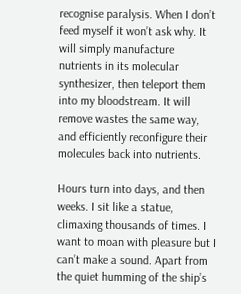recognise paralysis. When I don’t feed myself it won’t ask why. It will simply manufacture nutrients in its molecular synthesizer, then teleport them into my bloodstream. It will remove wastes the same way, and efficiently reconfigure their molecules back into nutrients.

Hours turn into days, and then weeks. I sit like a statue, climaxing thousands of times. I want to moan with pleasure but I can’t make a sound. Apart from the quiet humming of the ship’s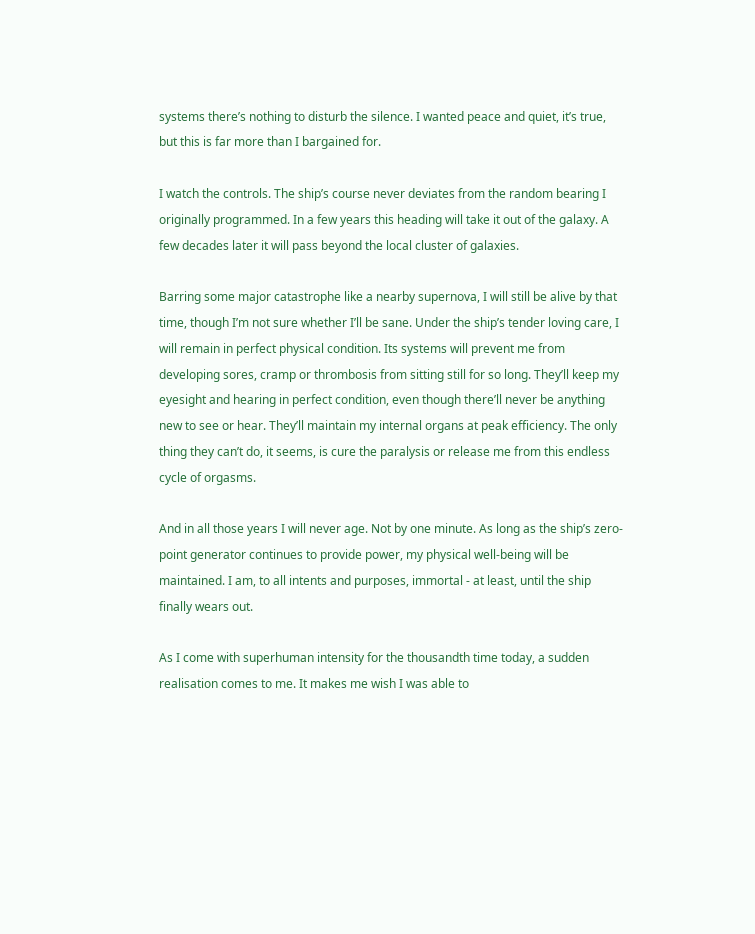systems there’s nothing to disturb the silence. I wanted peace and quiet, it’s true, but this is far more than I bargained for.

I watch the controls. The ship’s course never deviates from the random bearing I originally programmed. In a few years this heading will take it out of the galaxy. A few decades later it will pass beyond the local cluster of galaxies.

Barring some major catastrophe like a nearby supernova, I will still be alive by that time, though I’m not sure whether I’ll be sane. Under the ship’s tender loving care, I will remain in perfect physical condition. Its systems will prevent me from developing sores, cramp or thrombosis from sitting still for so long. They’ll keep my eyesight and hearing in perfect condition, even though there’ll never be anything new to see or hear. They’ll maintain my internal organs at peak efficiency. The only thing they can’t do, it seems, is cure the paralysis or release me from this endless cycle of orgasms.

And in all those years I will never age. Not by one minute. As long as the ship’s zero-point generator continues to provide power, my physical well-being will be maintained. I am, to all intents and purposes, immortal - at least, until the ship finally wears out.

As I come with superhuman intensity for the thousandth time today, a sudden realisation comes to me. It makes me wish I was able to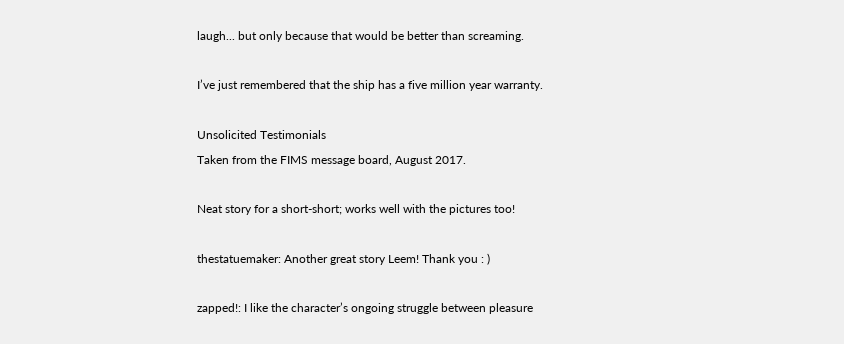laugh... but only because that would be better than screaming.

I’ve just remembered that the ship has a five million year warranty.

Unsolicited Testimonials
Taken from the FIMS message board, August 2017.

Neat story for a short-short; works well with the pictures too!

thestatuemaker: Another great story Leem! Thank you : )

zapped!: I like the character’s ongoing struggle between pleasure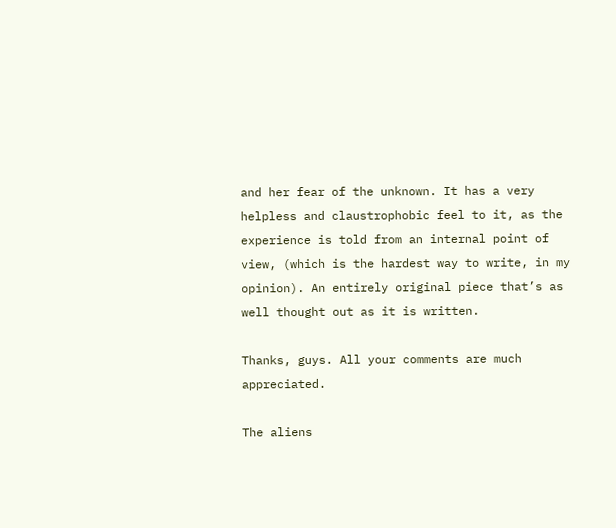and her fear of the unknown. It has a very helpless and claustrophobic feel to it, as the experience is told from an internal point of view, (which is the hardest way to write, in my opinion). An entirely original piece that’s as well thought out as it is written.

Thanks, guys. All your comments are much appreciated.

The aliens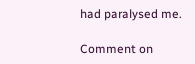had paralysed me.

Comment on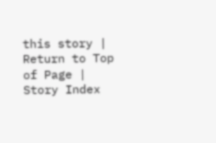this story | Return to Top of Page | Story Index